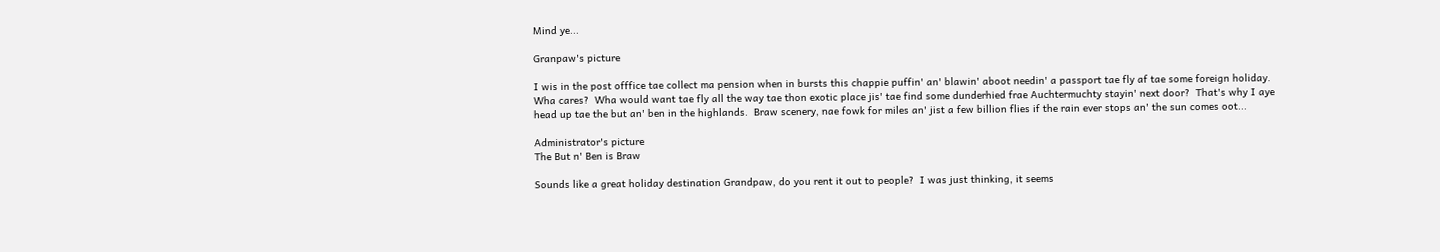Mind ye...

Granpaw's picture

I wis in the post offfice tae collect ma pension when in bursts this chappie puffin' an' blawin' aboot needin' a passport tae fly af tae some foreign holiday.  Wha cares?  Wha would want tae fly all the way tae thon exotic place jis' tae find some dunderhied frae Auchtermuchty stayin' next door?  That's why I aye head up tae the but an' ben in the highlands.  Braw scenery, nae fowk for miles an' jist a few billion flies if the rain ever stops an' the sun comes oot...

Administrator's picture
The But n' Ben is Braw

Sounds like a great holiday destination Grandpaw, do you rent it out to people?  I was just thinking, it seems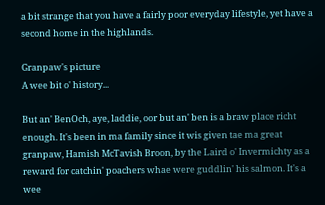a bit strange that you have a fairly poor everyday lifestyle, yet have a second home in the highlands.

Granpaw's picture
A wee bit o' history...

But an' BenOch, aye, laddie, oor but an' ben is a braw place richt enough. It's been in ma family since it wis given tae ma great granpaw, Hamish McTavish Broon, by the Laird o' Invermichty as a reward for catchin' poachers whae were guddlin' his salmon. It's a wee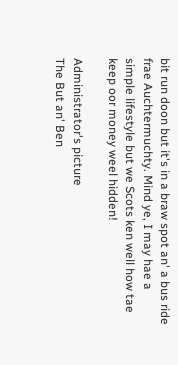bit run doon but it's in a braw spot an' a bus ride frae Auchtermuchty. Mind ye, I may hae a simple lifestyle but we Scots ken well how tae keep oor money weel hidden!

Administrator's picture
The But an' Ben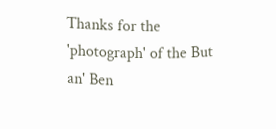Thanks for the 'photograph' of the But an' Ben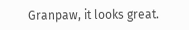Granpaw, it looks great.